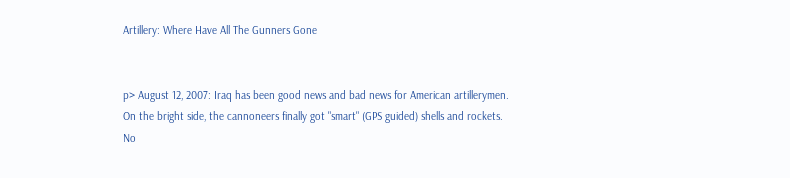Artillery: Where Have All The Gunners Gone


p> August 12, 2007: Iraq has been good news and bad news for American artillerymen. On the bright side, the cannoneers finally got "smart" (GPS guided) shells and rockets. No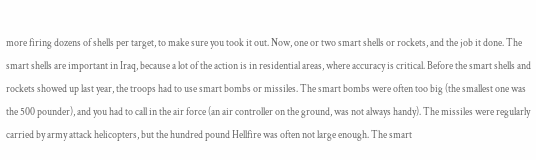more firing dozens of shells per target, to make sure you took it out. Now, one or two smart shells or rockets, and the job it done. The smart shells are important in Iraq, because a lot of the action is in residential areas, where accuracy is critical. Before the smart shells and rockets showed up last year, the troops had to use smart bombs or missiles. The smart bombs were often too big (the smallest one was the 500 pounder), and you had to call in the air force (an air controller on the ground, was not always handy). The missiles were regularly carried by army attack helicopters, but the hundred pound Hellfire was often not large enough. The smart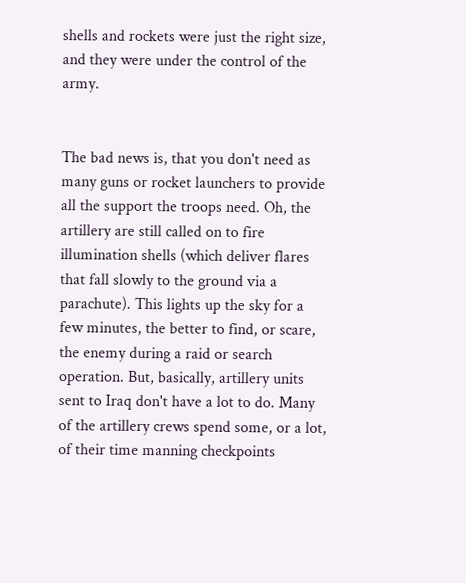shells and rockets were just the right size, and they were under the control of the army.


The bad news is, that you don't need as many guns or rocket launchers to provide all the support the troops need. Oh, the artillery are still called on to fire illumination shells (which deliver flares that fall slowly to the ground via a parachute). This lights up the sky for a few minutes, the better to find, or scare, the enemy during a raid or search operation. But, basically, artillery units sent to Iraq don't have a lot to do. Many of the artillery crews spend some, or a lot, of their time manning checkpoints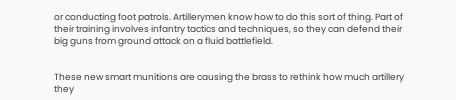or conducting foot patrols. Artillerymen know how to do this sort of thing. Part of their training involves infantry tactics and techniques, so they can defend their big guns from ground attack on a fluid battlefield.


These new smart munitions are causing the brass to rethink how much artillery they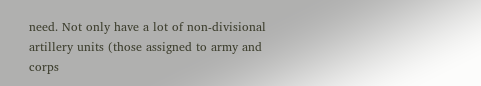need. Not only have a lot of non-divisional artillery units (those assigned to army and corps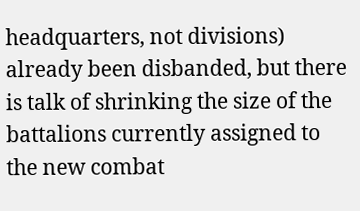headquarters, not divisions) already been disbanded, but there is talk of shrinking the size of the battalions currently assigned to the new combat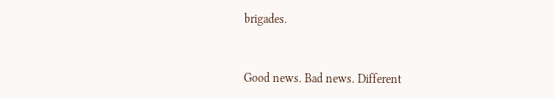brigades.


Good news. Bad news. Different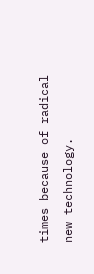times because of radical new technology.